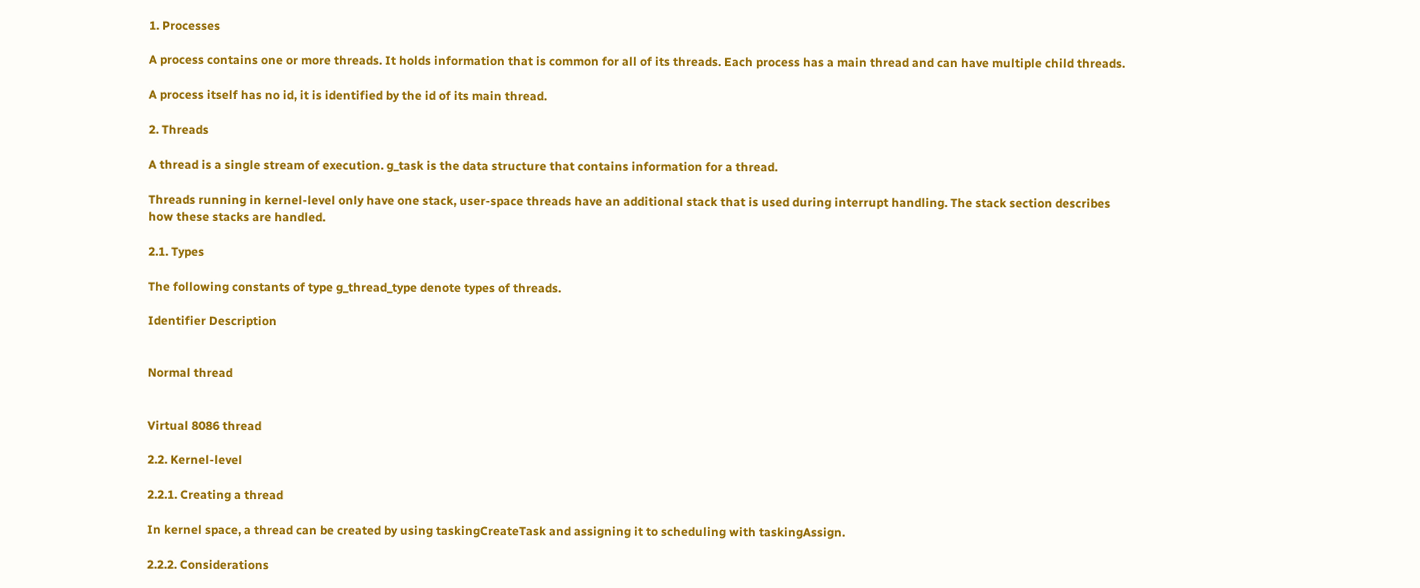1. Processes

A process contains one or more threads. It holds information that is common for all of its threads. Each process has a main thread and can have multiple child threads.

A process itself has no id, it is identified by the id of its main thread.

2. Threads

A thread is a single stream of execution. g_task is the data structure that contains information for a thread.

Threads running in kernel-level only have one stack, user-space threads have an additional stack that is used during interrupt handling. The stack section describes how these stacks are handled.

2.1. Types

The following constants of type g_thread_type denote types of threads.

Identifier Description


Normal thread


Virtual 8086 thread

2.2. Kernel-level

2.2.1. Creating a thread

In kernel space, a thread can be created by using taskingCreateTask and assigning it to scheduling with taskingAssign.

2.2.2. Considerations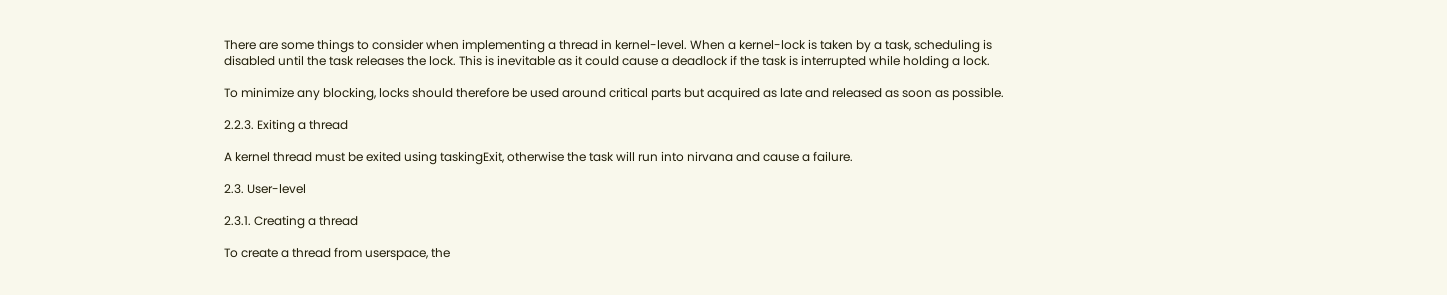There are some things to consider when implementing a thread in kernel-level. When a kernel-lock is taken by a task, scheduling is disabled until the task releases the lock. This is inevitable as it could cause a deadlock if the task is interrupted while holding a lock.

To minimize any blocking, locks should therefore be used around critical parts but acquired as late and released as soon as possible.

2.2.3. Exiting a thread

A kernel thread must be exited using taskingExit, otherwise the task will run into nirvana and cause a failure.

2.3. User-level

2.3.1. Creating a thread

To create a thread from userspace, the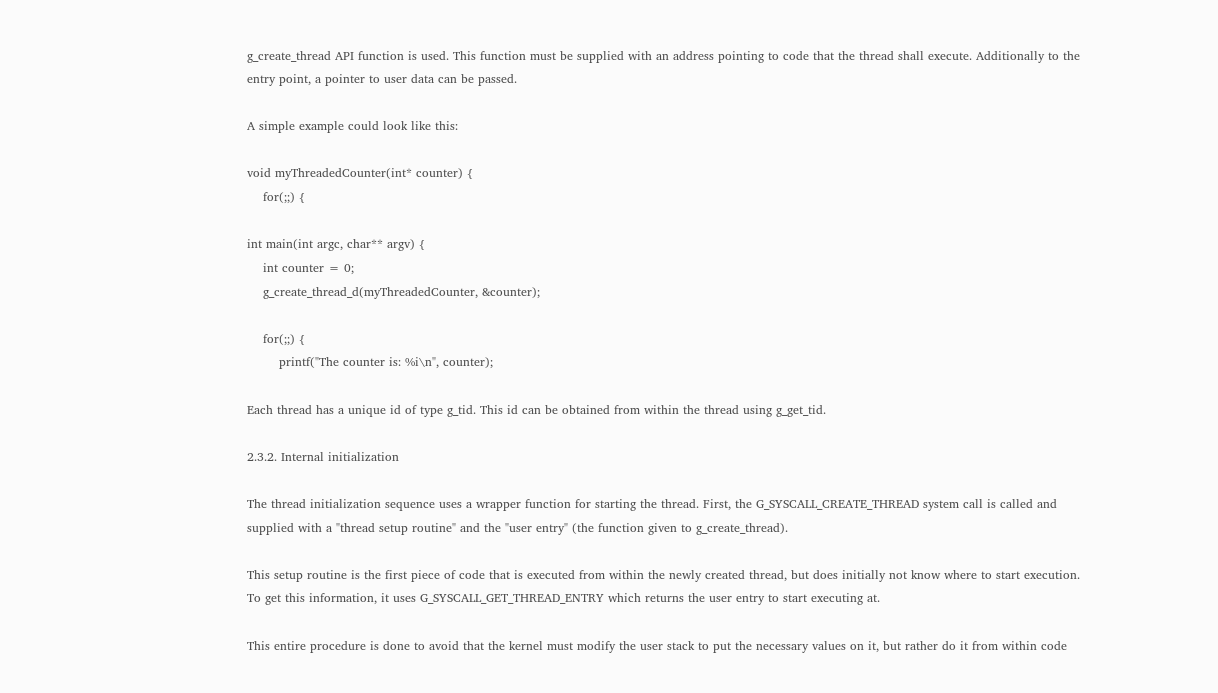g_create_thread API function is used. This function must be supplied with an address pointing to code that the thread shall execute. Additionally to the entry point, a pointer to user data can be passed.

A simple example could look like this:

void myThreadedCounter(int* counter) {
    for(;;) {

int main(int argc, char** argv) {
    int counter = 0;
    g_create_thread_d(myThreadedCounter, &counter);

    for(;;) {
        printf("The counter is: %i\n", counter);

Each thread has a unique id of type g_tid. This id can be obtained from within the thread using g_get_tid.

2.3.2. Internal initialization

The thread initialization sequence uses a wrapper function for starting the thread. First, the G_SYSCALL_CREATE_THREAD system call is called and supplied with a "thread setup routine" and the "user entry" (the function given to g_create_thread).

This setup routine is the first piece of code that is executed from within the newly created thread, but does initially not know where to start execution. To get this information, it uses G_SYSCALL_GET_THREAD_ENTRY which returns the user entry to start executing at.

This entire procedure is done to avoid that the kernel must modify the user stack to put the necessary values on it, but rather do it from within code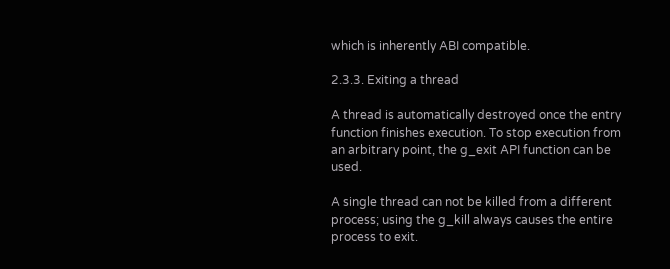which is inherently ABI compatible.

2.3.3. Exiting a thread

A thread is automatically destroyed once the entry function finishes execution. To stop execution from an arbitrary point, the g_exit API function can be used.

A single thread can not be killed from a different process; using the g_kill always causes the entire process to exit.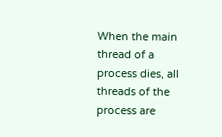When the main thread of a process dies, all threads of the process are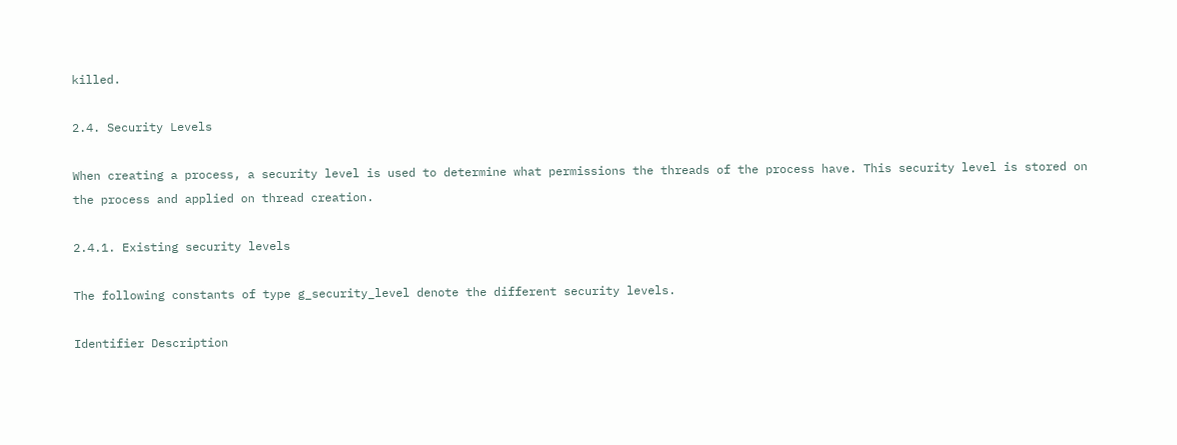killed.

2.4. Security Levels

When creating a process, a security level is used to determine what permissions the threads of the process have. This security level is stored on the process and applied on thread creation.

2.4.1. Existing security levels

The following constants of type g_security_level denote the different security levels.

Identifier Description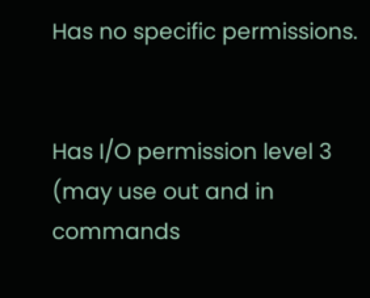Has no specific permissions.


Has I/O permission level 3 (may use out and in commands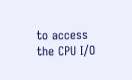to access the CPU I/O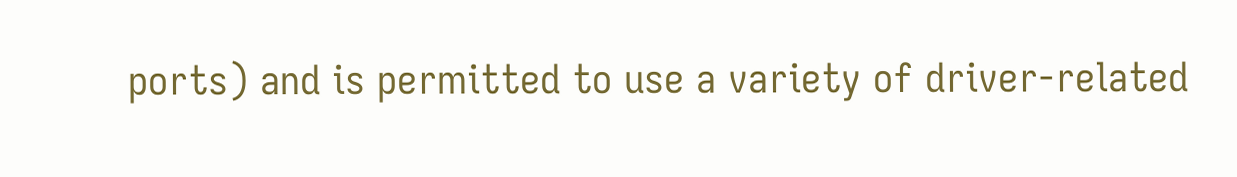ports) and is permitted to use a variety of driver-related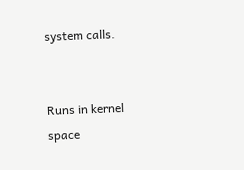system calls.


Runs in kernel space